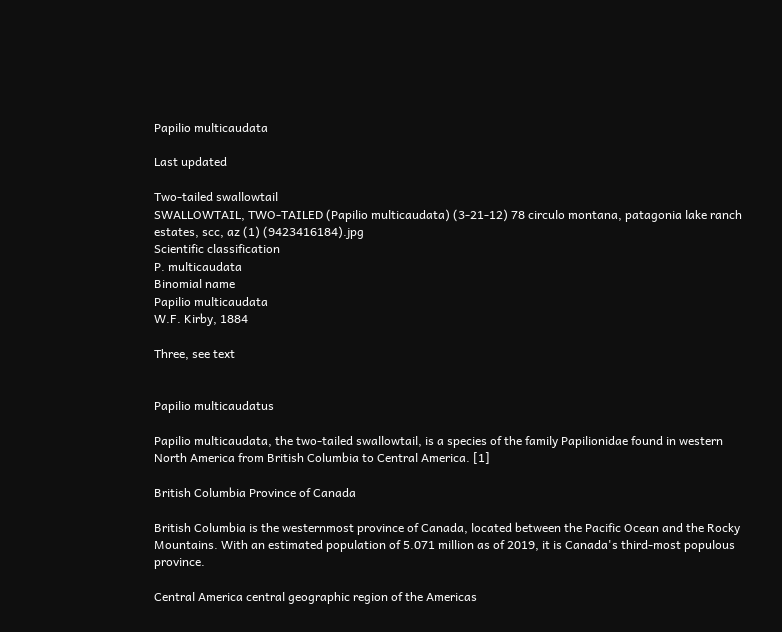Papilio multicaudata

Last updated

Two-tailed swallowtail
SWALLOWTAIL, TWO-TAILED (Papilio multicaudata) (3-21-12) 78 circulo montana, patagonia lake ranch estates, scc, az (1) (9423416184).jpg
Scientific classification
P. multicaudata
Binomial name
Papilio multicaudata
W.F. Kirby, 1884

Three, see text


Papilio multicaudatus

Papilio multicaudata, the two-tailed swallowtail, is a species of the family Papilionidae found in western North America from British Columbia to Central America. [1]

British Columbia Province of Canada

British Columbia is the westernmost province of Canada, located between the Pacific Ocean and the Rocky Mountains. With an estimated population of 5.071 million as of 2019, it is Canada's third-most populous province.

Central America central geographic region of the Americas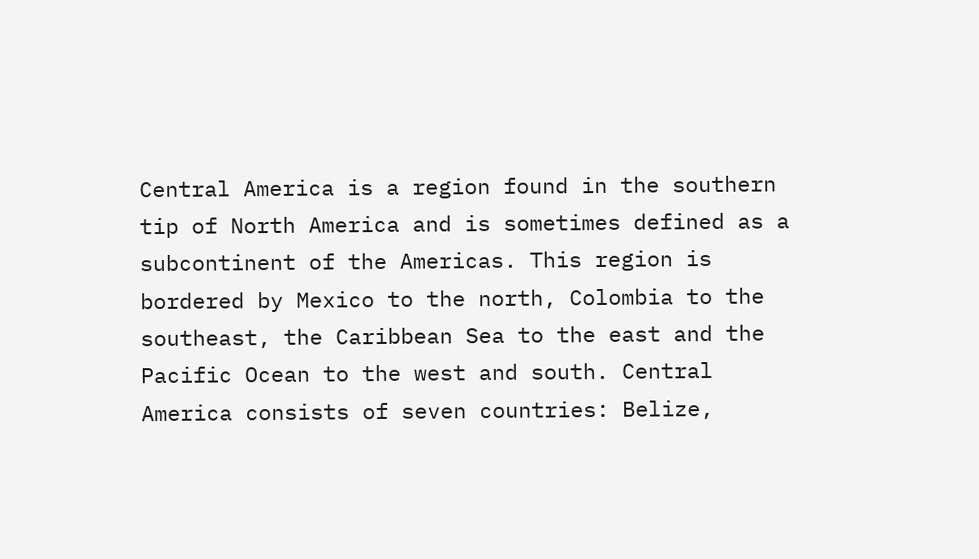Central America is a region found in the southern tip of North America and is sometimes defined as a subcontinent of the Americas. This region is bordered by Mexico to the north, Colombia to the southeast, the Caribbean Sea to the east and the Pacific Ocean to the west and south. Central America consists of seven countries: Belize,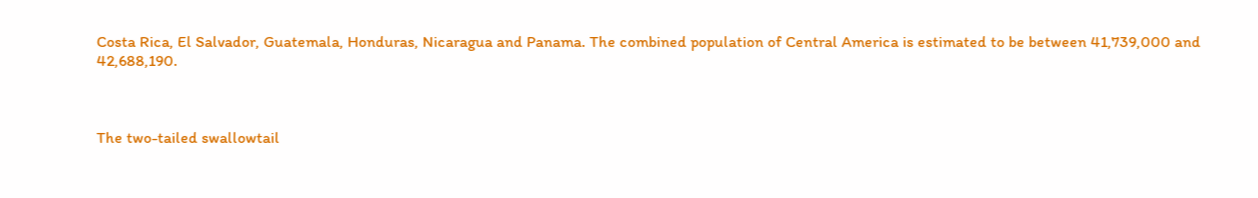Costa Rica, El Salvador, Guatemala, Honduras, Nicaragua and Panama. The combined population of Central America is estimated to be between 41,739,000 and 42,688,190.



The two-tailed swallowtail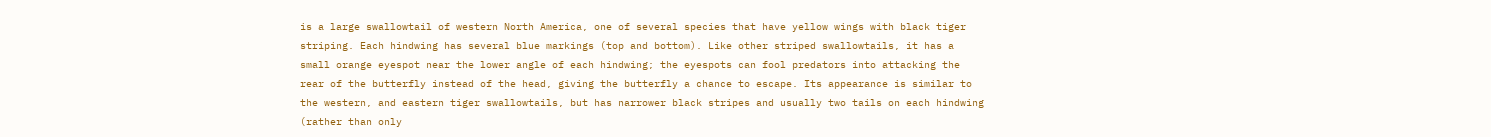is a large swallowtail of western North America, one of several species that have yellow wings with black tiger striping. Each hindwing has several blue markings (top and bottom). Like other striped swallowtails, it has a small orange eyespot near the lower angle of each hindwing; the eyespots can fool predators into attacking the rear of the butterfly instead of the head, giving the butterfly a chance to escape. Its appearance is similar to the western, and eastern tiger swallowtails, but has narrower black stripes and usually two tails on each hindwing (rather than only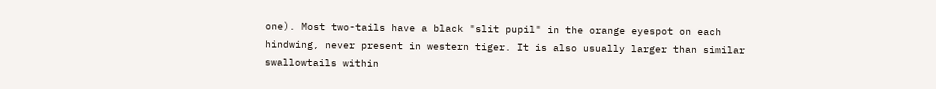one). Most two-tails have a black "slit pupil" in the orange eyespot on each hindwing, never present in western tiger. It is also usually larger than similar swallowtails within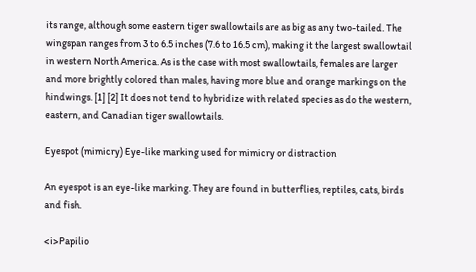its range, although some eastern tiger swallowtails are as big as any two-tailed. The wingspan ranges from 3 to 6.5 inches (7.6 to 16.5 cm), making it the largest swallowtail in western North America. As is the case with most swallowtails, females are larger and more brightly colored than males, having more blue and orange markings on the hindwings. [1] [2] It does not tend to hybridize with related species as do the western, eastern, and Canadian tiger swallowtails.

Eyespot (mimicry) Eye-like marking used for mimicry or distraction

An eyespot is an eye-like marking. They are found in butterflies, reptiles, cats, birds and fish.

<i>Papilio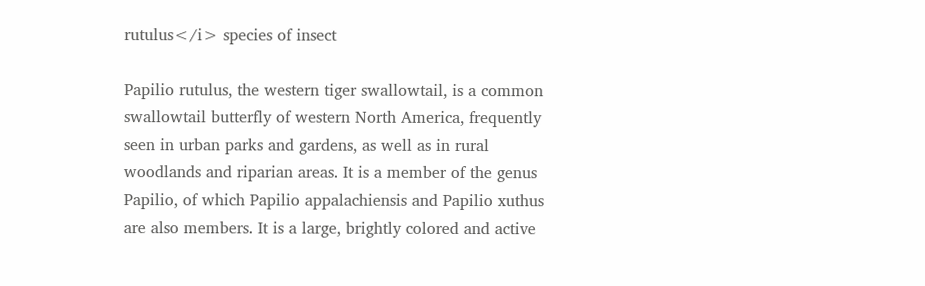rutulus</i> species of insect

Papilio rutulus, the western tiger swallowtail, is a common swallowtail butterfly of western North America, frequently seen in urban parks and gardens, as well as in rural woodlands and riparian areas. It is a member of the genus Papilio, of which Papilio appalachiensis and Papilio xuthus are also members. It is a large, brightly colored and active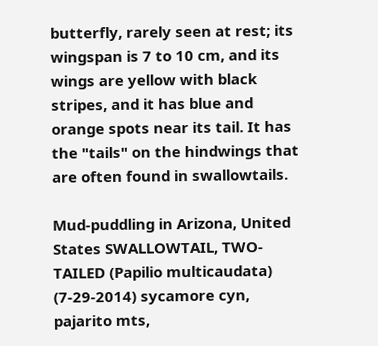butterfly, rarely seen at rest; its wingspan is 7 to 10 cm, and its wings are yellow with black stripes, and it has blue and orange spots near its tail. It has the "tails" on the hindwings that are often found in swallowtails.

Mud-puddling in Arizona, United States SWALLOWTAIL, TWO-TAILED (Papilio multicaudata) (7-29-2014) sycamore cyn, pajarito mts,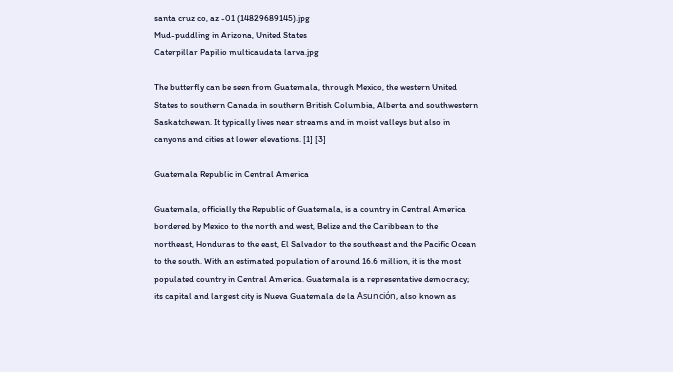santa cruz co, az -01 (14829689145).jpg
Mud-puddling in Arizona, United States
Caterpillar Papilio multicaudata larva.jpg

The butterfly can be seen from Guatemala, through Mexico, the western United States to southern Canada in southern British Columbia, Alberta and southwestern Saskatchewan. It typically lives near streams and in moist valleys but also in canyons and cities at lower elevations. [1] [3]

Guatemala Republic in Central America

Guatemala, officially the Republic of Guatemala, is a country in Central America bordered by Mexico to the north and west, Belize and the Caribbean to the northeast, Honduras to the east, El Salvador to the southeast and the Pacific Ocean to the south. With an estimated population of around 16.6 million, it is the most populated country in Central America. Guatemala is a representative democracy; its capital and largest city is Nueva Guatemala de la Asunción, also known as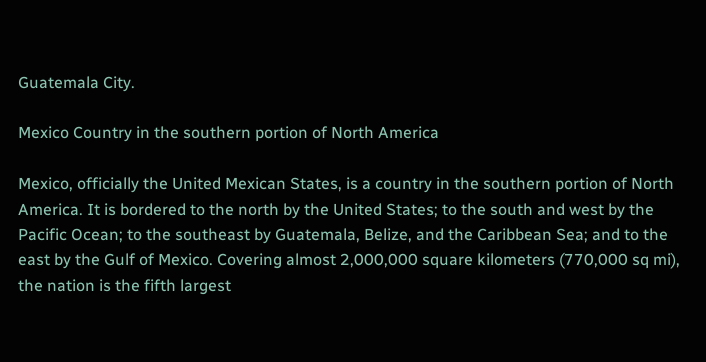Guatemala City.

Mexico Country in the southern portion of North America

Mexico, officially the United Mexican States, is a country in the southern portion of North America. It is bordered to the north by the United States; to the south and west by the Pacific Ocean; to the southeast by Guatemala, Belize, and the Caribbean Sea; and to the east by the Gulf of Mexico. Covering almost 2,000,000 square kilometers (770,000 sq mi), the nation is the fifth largest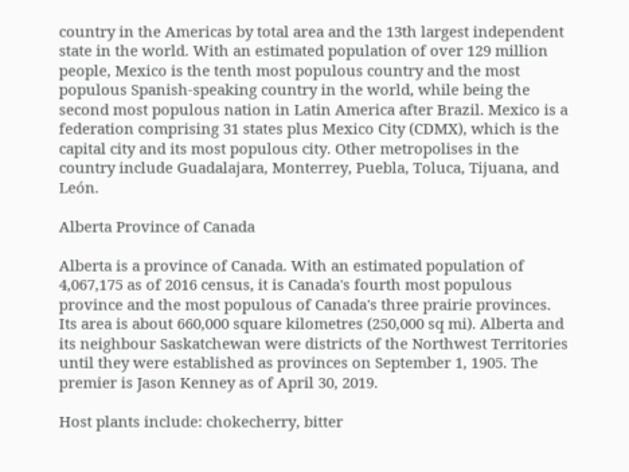country in the Americas by total area and the 13th largest independent state in the world. With an estimated population of over 129 million people, Mexico is the tenth most populous country and the most populous Spanish-speaking country in the world, while being the second most populous nation in Latin America after Brazil. Mexico is a federation comprising 31 states plus Mexico City (CDMX), which is the capital city and its most populous city. Other metropolises in the country include Guadalajara, Monterrey, Puebla, Toluca, Tijuana, and León.

Alberta Province of Canada

Alberta is a province of Canada. With an estimated population of 4,067,175 as of 2016 census, it is Canada's fourth most populous province and the most populous of Canada's three prairie provinces. Its area is about 660,000 square kilometres (250,000 sq mi). Alberta and its neighbour Saskatchewan were districts of the Northwest Territories until they were established as provinces on September 1, 1905. The premier is Jason Kenney as of April 30, 2019.

Host plants include: chokecherry, bitter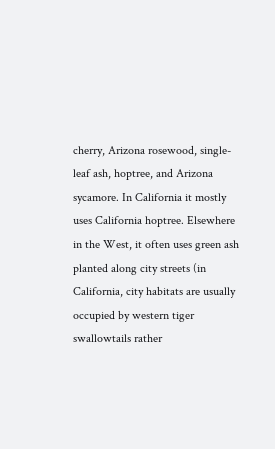cherry, Arizona rosewood, single-leaf ash, hoptree, and Arizona sycamore. In California it mostly uses California hoptree. Elsewhere in the West, it often uses green ash planted along city streets (in California, city habitats are usually occupied by western tiger swallowtails rather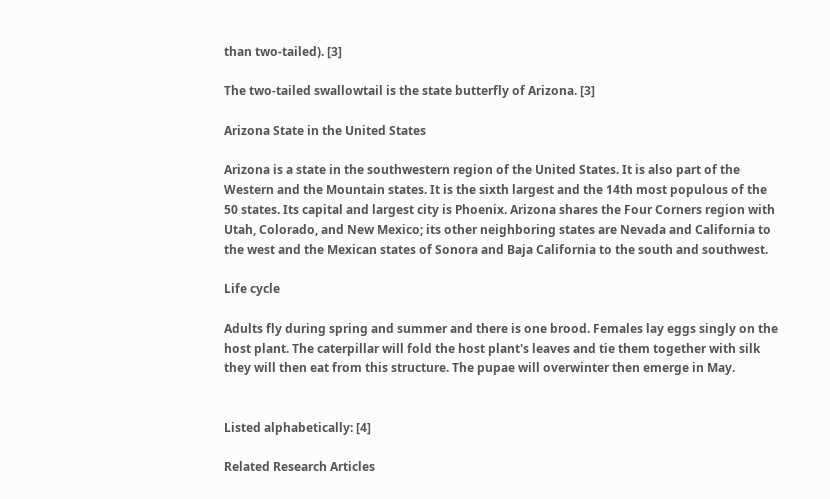than two-tailed). [3]

The two-tailed swallowtail is the state butterfly of Arizona. [3]

Arizona State in the United States

Arizona is a state in the southwestern region of the United States. It is also part of the Western and the Mountain states. It is the sixth largest and the 14th most populous of the 50 states. Its capital and largest city is Phoenix. Arizona shares the Four Corners region with Utah, Colorado, and New Mexico; its other neighboring states are Nevada and California to the west and the Mexican states of Sonora and Baja California to the south and southwest.

Life cycle

Adults fly during spring and summer and there is one brood. Females lay eggs singly on the host plant. The caterpillar will fold the host plant's leaves and tie them together with silk they will then eat from this structure. The pupae will overwinter then emerge in May.


Listed alphabetically: [4]

Related Research Articles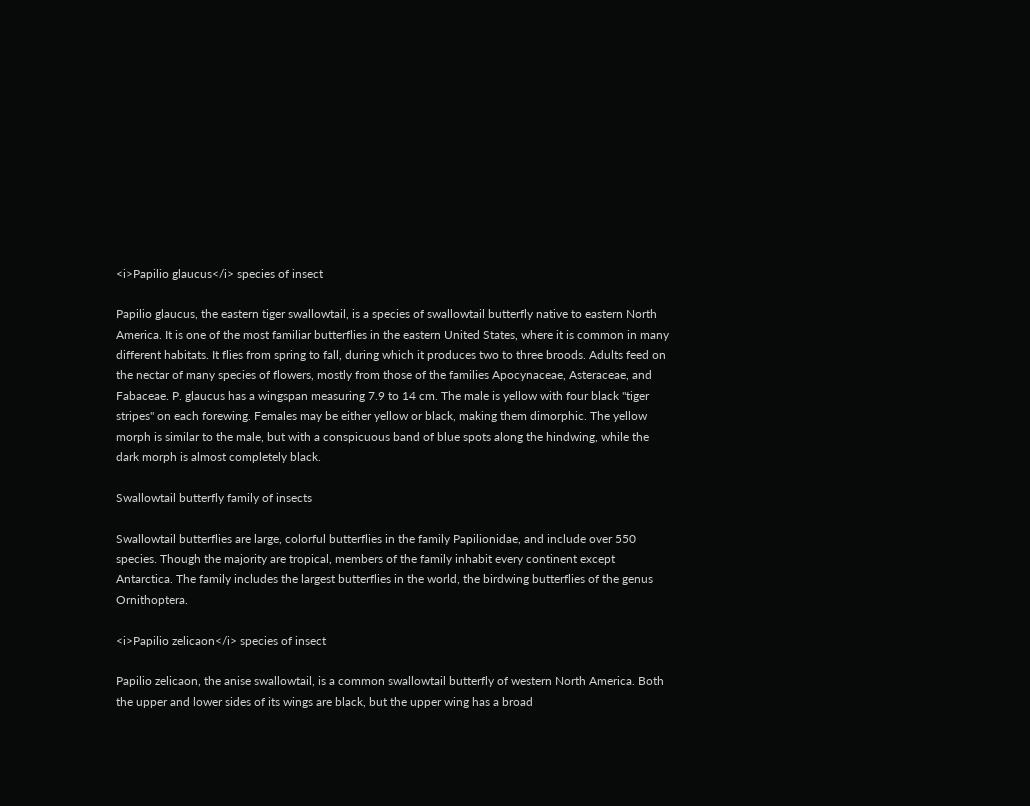<i>Papilio glaucus</i> species of insect

Papilio glaucus, the eastern tiger swallowtail, is a species of swallowtail butterfly native to eastern North America. It is one of the most familiar butterflies in the eastern United States, where it is common in many different habitats. It flies from spring to fall, during which it produces two to three broods. Adults feed on the nectar of many species of flowers, mostly from those of the families Apocynaceae, Asteraceae, and Fabaceae. P. glaucus has a wingspan measuring 7.9 to 14 cm. The male is yellow with four black "tiger stripes" on each forewing. Females may be either yellow or black, making them dimorphic. The yellow morph is similar to the male, but with a conspicuous band of blue spots along the hindwing, while the dark morph is almost completely black.

Swallowtail butterfly family of insects

Swallowtail butterflies are large, colorful butterflies in the family Papilionidae, and include over 550 species. Though the majority are tropical, members of the family inhabit every continent except Antarctica. The family includes the largest butterflies in the world, the birdwing butterflies of the genus Ornithoptera.

<i>Papilio zelicaon</i> species of insect

Papilio zelicaon, the anise swallowtail, is a common swallowtail butterfly of western North America. Both the upper and lower sides of its wings are black, but the upper wing has a broad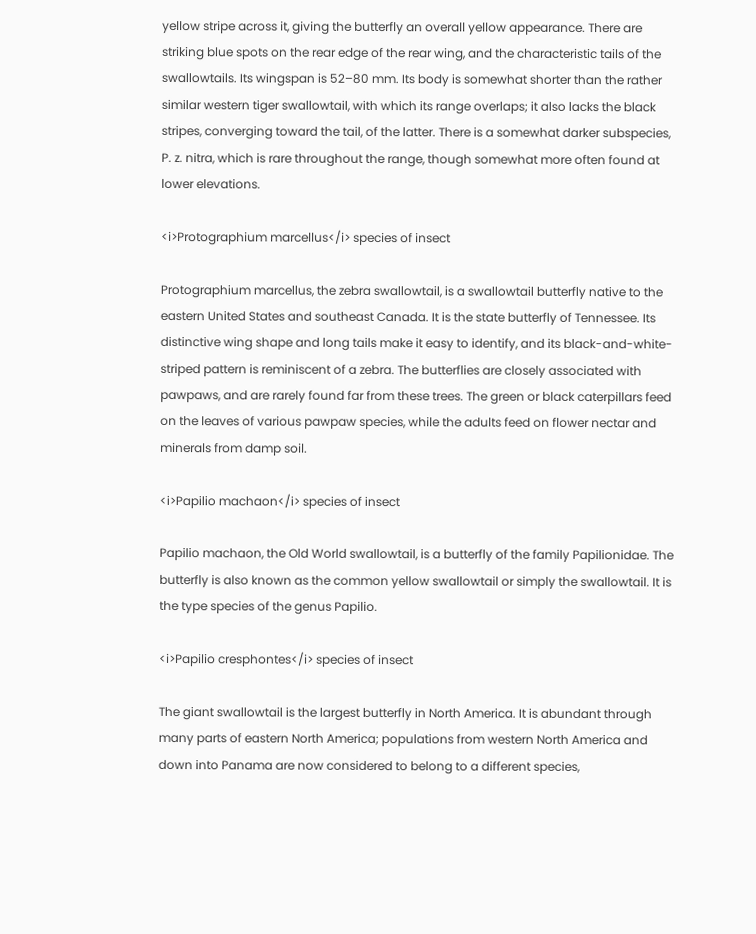yellow stripe across it, giving the butterfly an overall yellow appearance. There are striking blue spots on the rear edge of the rear wing, and the characteristic tails of the swallowtails. Its wingspan is 52–80 mm. Its body is somewhat shorter than the rather similar western tiger swallowtail, with which its range overlaps; it also lacks the black stripes, converging toward the tail, of the latter. There is a somewhat darker subspecies, P. z. nitra, which is rare throughout the range, though somewhat more often found at lower elevations.

<i>Protographium marcellus</i> species of insect

Protographium marcellus, the zebra swallowtail, is a swallowtail butterfly native to the eastern United States and southeast Canada. It is the state butterfly of Tennessee. Its distinctive wing shape and long tails make it easy to identify, and its black-and-white-striped pattern is reminiscent of a zebra. The butterflies are closely associated with pawpaws, and are rarely found far from these trees. The green or black caterpillars feed on the leaves of various pawpaw species, while the adults feed on flower nectar and minerals from damp soil.

<i>Papilio machaon</i> species of insect

Papilio machaon, the Old World swallowtail, is a butterfly of the family Papilionidae. The butterfly is also known as the common yellow swallowtail or simply the swallowtail. It is the type species of the genus Papilio.

<i>Papilio cresphontes</i> species of insect

The giant swallowtail is the largest butterfly in North America. It is abundant through many parts of eastern North America; populations from western North America and down into Panama are now considered to belong to a different species,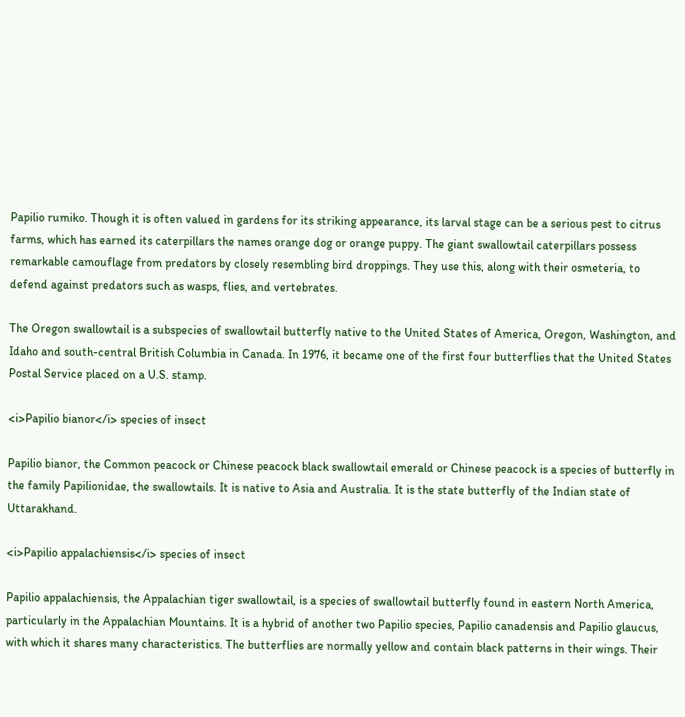Papilio rumiko. Though it is often valued in gardens for its striking appearance, its larval stage can be a serious pest to citrus farms, which has earned its caterpillars the names orange dog or orange puppy. The giant swallowtail caterpillars possess remarkable camouflage from predators by closely resembling bird droppings. They use this, along with their osmeteria, to defend against predators such as wasps, flies, and vertebrates.

The Oregon swallowtail is a subspecies of swallowtail butterfly native to the United States of America, Oregon, Washington, and Idaho and south-central British Columbia in Canada. In 1976, it became one of the first four butterflies that the United States Postal Service placed on a U.S. stamp.

<i>Papilio bianor</i> species of insect

Papilio bianor, the Common peacock or Chinese peacock black swallowtail emerald or Chinese peacock is a species of butterfly in the family Papilionidae, the swallowtails. It is native to Asia and Australia. It is the state butterfly of the Indian state of Uttarakhand.

<i>Papilio appalachiensis</i> species of insect

Papilio appalachiensis, the Appalachian tiger swallowtail, is a species of swallowtail butterfly found in eastern North America, particularly in the Appalachian Mountains. It is a hybrid of another two Papilio species, Papilio canadensis and Papilio glaucus, with which it shares many characteristics. The butterflies are normally yellow and contain black patterns in their wings. Their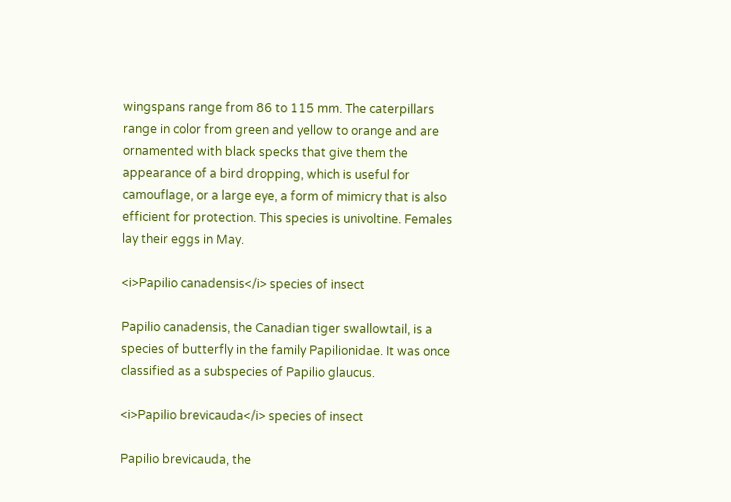wingspans range from 86 to 115 mm. The caterpillars range in color from green and yellow to orange and are ornamented with black specks that give them the appearance of a bird dropping, which is useful for camouflage, or a large eye, a form of mimicry that is also efficient for protection. This species is univoltine. Females lay their eggs in May.

<i>Papilio canadensis</i> species of insect

Papilio canadensis, the Canadian tiger swallowtail, is a species of butterfly in the family Papilionidae. It was once classified as a subspecies of Papilio glaucus.

<i>Papilio brevicauda</i> species of insect

Papilio brevicauda, the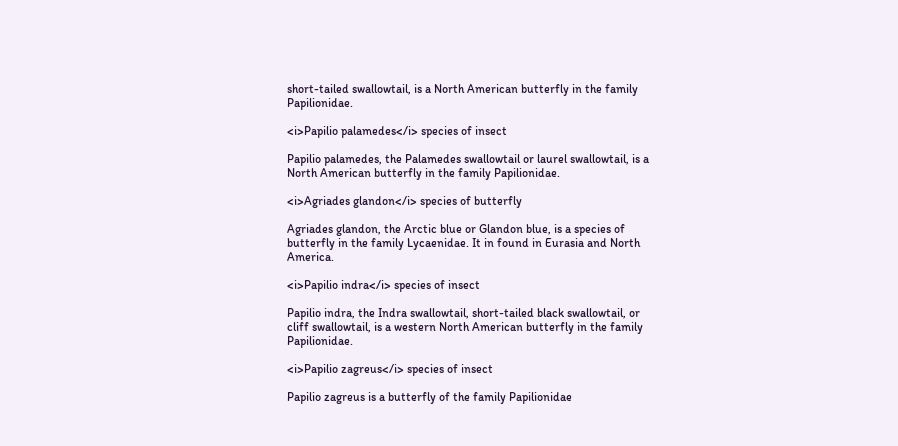short-tailed swallowtail, is a North American butterfly in the family Papilionidae.

<i>Papilio palamedes</i> species of insect

Papilio palamedes, the Palamedes swallowtail or laurel swallowtail, is a North American butterfly in the family Papilionidae.

<i>Agriades glandon</i> species of butterfly

Agriades glandon, the Arctic blue or Glandon blue, is a species of butterfly in the family Lycaenidae. It in found in Eurasia and North America.

<i>Papilio indra</i> species of insect

Papilio indra, the Indra swallowtail, short-tailed black swallowtail, or cliff swallowtail, is a western North American butterfly in the family Papilionidae.

<i>Papilio zagreus</i> species of insect

Papilio zagreus is a butterfly of the family Papilionidae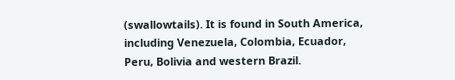(swallowtails). It is found in South America, including Venezuela, Colombia, Ecuador, Peru, Bolivia and western Brazil.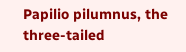Papilio pilumnus, the three-tailed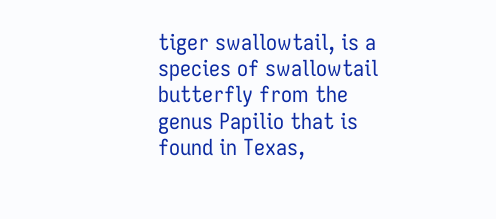tiger swallowtail, is a species of swallowtail butterfly from the genus Papilio that is found in Texas,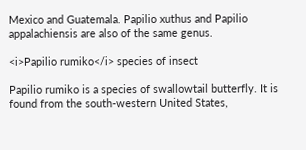Mexico and Guatemala. Papilio xuthus and Papilio appalachiensis are also of the same genus.

<i>Papilio rumiko</i> species of insect

Papilio rumiko is a species of swallowtail butterfly. It is found from the south-western United States,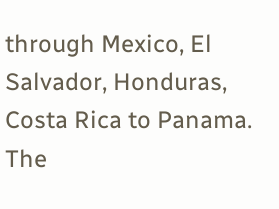through Mexico, El Salvador, Honduras, Costa Rica to Panama. The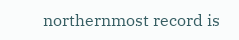northernmost record is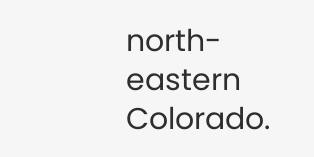north-eastern Colorado.